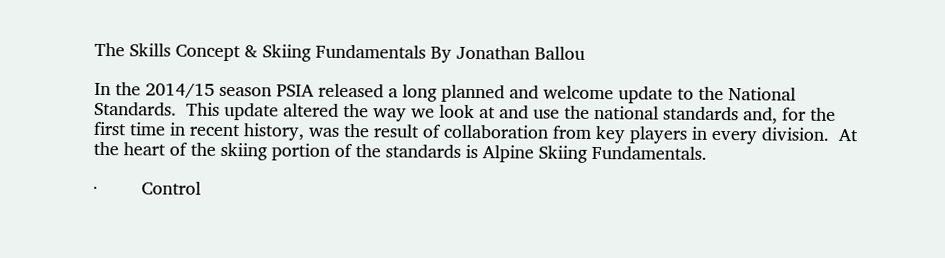The Skills Concept & Skiing Fundamentals By Jonathan Ballou

In the 2014/15 season PSIA released a long planned and welcome update to the National Standards.  This update altered the way we look at and use the national standards and, for the first time in recent history, was the result of collaboration from key players in every division.  At the heart of the skiing portion of the standards is Alpine Skiing Fundamentals.

·         Control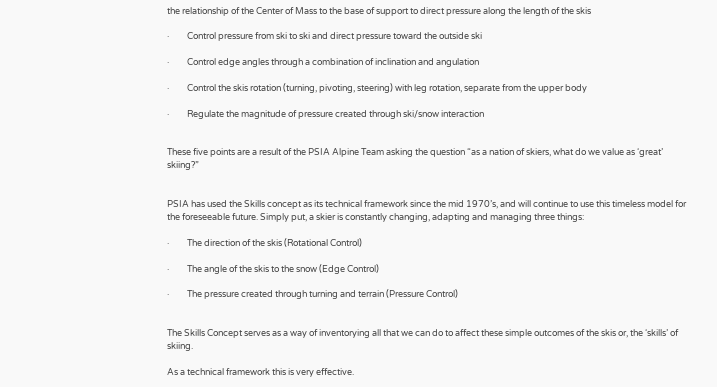the relationship of the Center of Mass to the base of support to direct pressure along the length of the skis

·         Control pressure from ski to ski and direct pressure toward the outside ski

·         Control edge angles through a combination of inclination and angulation

·         Control the skis rotation (turning, pivoting, steering) with leg rotation, separate from the upper body

·         Regulate the magnitude of pressure created through ski/snow interaction


These five points are a result of the PSIA Alpine Team asking the question “as a nation of skiers, what do we value as ‘great’ skiing?”


PSIA has used the Skills concept as its technical framework since the mid 1970’s, and will continue to use this timeless model for the foreseeable future. Simply put, a skier is constantly changing, adapting and managing three things:

·         The direction of the skis (Rotational Control)

·         The angle of the skis to the snow (Edge Control)

·         The pressure created through turning and terrain (Pressure Control)


The Skills Concept serves as a way of inventorying all that we can do to affect these simple outcomes of the skis or, the ‘skills’ of skiing.

As a technical framework this is very effective.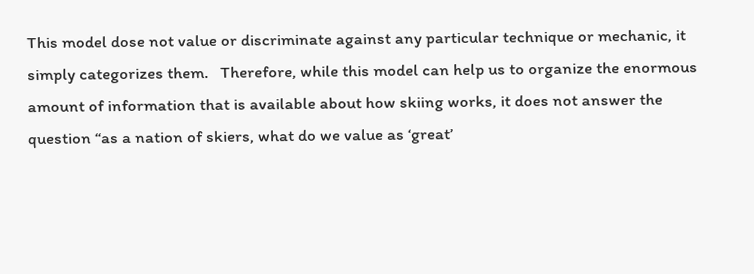This model dose not value or discriminate against any particular technique or mechanic, it simply categorizes them.   Therefore, while this model can help us to organize the enormous amount of information that is available about how skiing works, it does not answer the question “as a nation of skiers, what do we value as ‘great’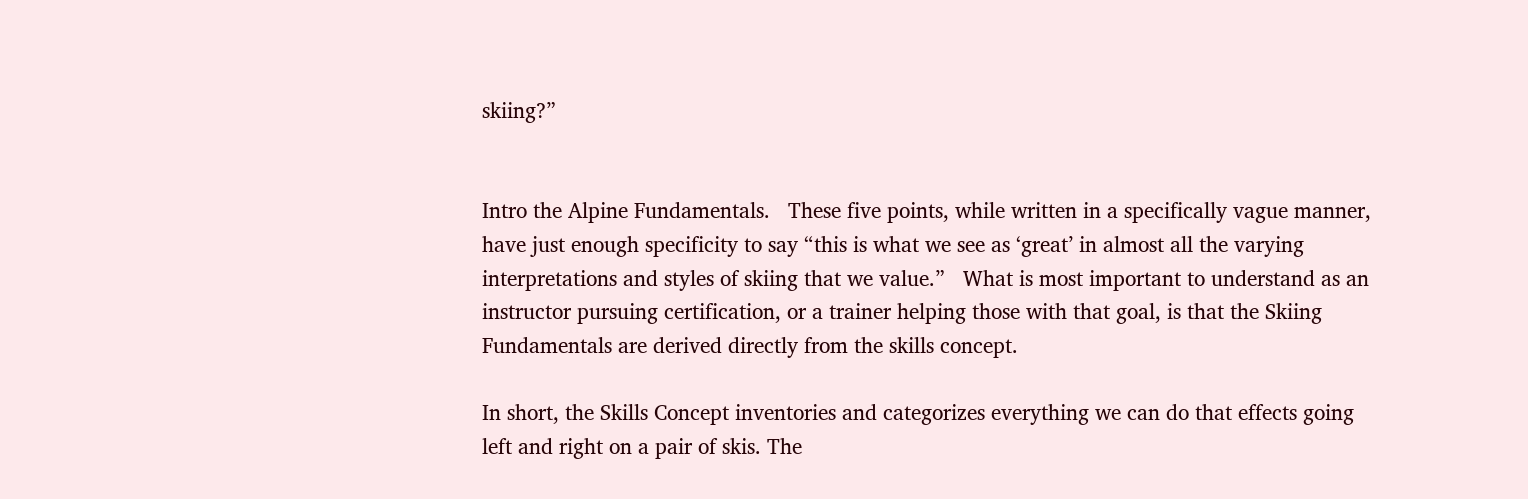skiing?”


Intro the Alpine Fundamentals.   These five points, while written in a specifically vague manner, have just enough specificity to say “this is what we see as ‘great’ in almost all the varying interpretations and styles of skiing that we value.”   What is most important to understand as an instructor pursuing certification, or a trainer helping those with that goal, is that the Skiing Fundamentals are derived directly from the skills concept.

In short, the Skills Concept inventories and categorizes everything we can do that effects going left and right on a pair of skis. The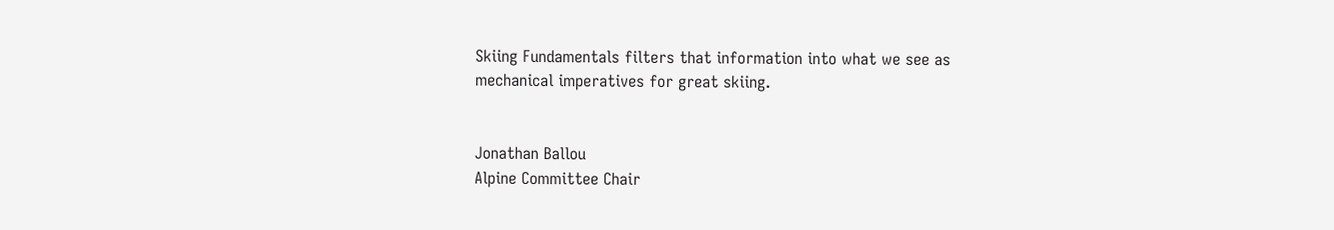Skiing Fundamentals filters that information into what we see as mechanical imperatives for great skiing.


Jonathan Ballou
Alpine Committee Chair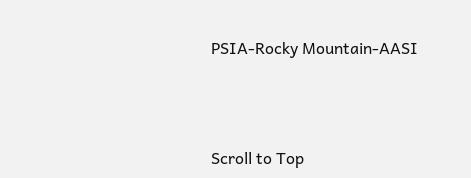PSIA-Rocky Mountain-AASI



Scroll to Top